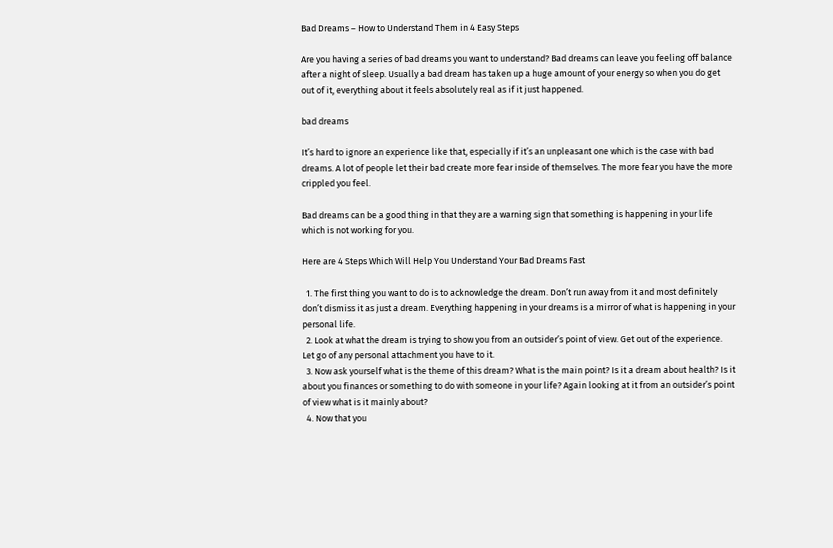Bad Dreams – How to Understand Them in 4 Easy Steps

Are you having a series of bad dreams you want to understand? Bad dreams can leave you feeling off balance after a night of sleep. Usually a bad dream has taken up a huge amount of your energy so when you do get out of it, everything about it feels absolutely real as if it just happened.

bad dreams

It’s hard to ignore an experience like that, especially if it’s an unpleasant one which is the case with bad dreams. A lot of people let their bad create more fear inside of themselves. The more fear you have the more crippled you feel.

Bad dreams can be a good thing in that they are a warning sign that something is happening in your life which is not working for you.

Here are 4 Steps Which Will Help You Understand Your Bad Dreams Fast

  1. The first thing you want to do is to acknowledge the dream. Don’t run away from it and most definitely don’t dismiss it as just a dream. Everything happening in your dreams is a mirror of what is happening in your personal life.
  2. Look at what the dream is trying to show you from an outsider’s point of view. Get out of the experience. Let go of any personal attachment you have to it.
  3. Now ask yourself what is the theme of this dream? What is the main point? Is it a dream about health? Is it about you finances or something to do with someone in your life? Again looking at it from an outsider’s point of view what is it mainly about?
  4. Now that you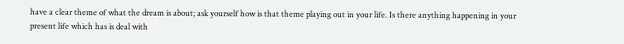have a clear theme of what the dream is about; ask yourself how is that theme playing out in your life. Is there anything happening in your present life which has is deal with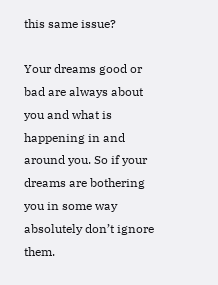this same issue?

Your dreams good or bad are always about you and what is happening in and around you. So if your dreams are bothering you in some way absolutely don’t ignore them.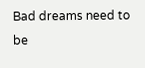Bad dreams need to be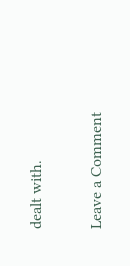dealt with.

Leave a Comment